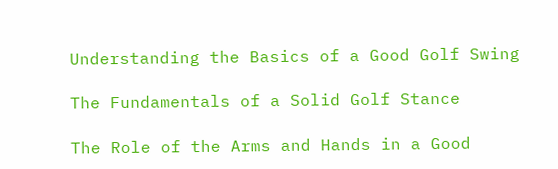Understanding the Basics of a Good Golf Swing

The Fundamentals of a Solid Golf Stance

The Role of the Arms and Hands in a Good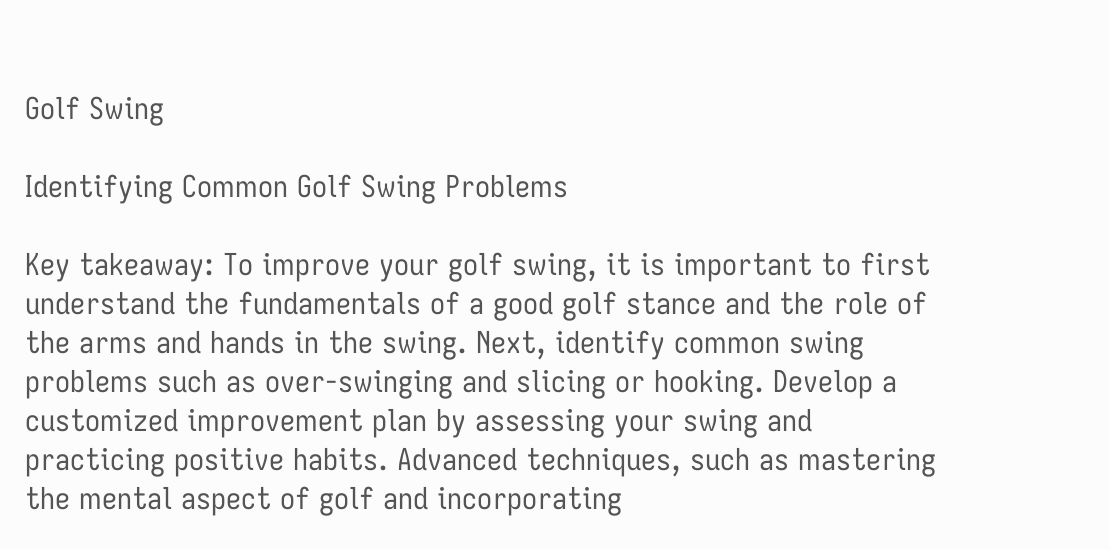Golf Swing

Identifying Common Golf Swing Problems

Key takeaway: To improve your golf swing, it is important to first understand the fundamentals of a good golf stance and the role of the arms and hands in the swing. Next, identify common swing problems such as over-swinging and slicing or hooking. Develop a customized improvement plan by assessing your swing and practicing positive habits. Advanced techniques, such as mastering the mental aspect of golf and incorporating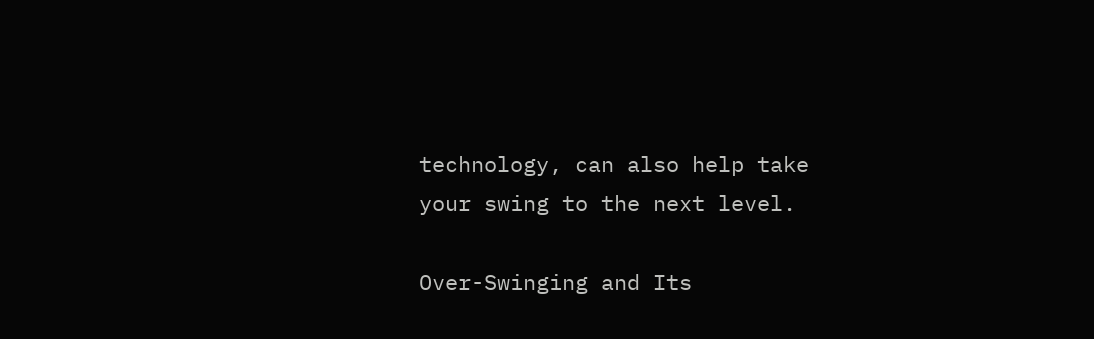technology, can also help take your swing to the next level.

Over-Swinging and Its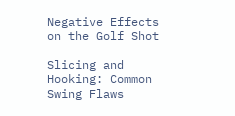Negative Effects on the Golf Shot

Slicing and Hooking: Common Swing Flaws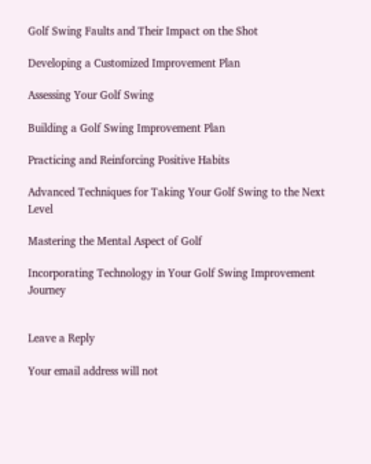Golf Swing Faults and Their Impact on the Shot

Developing a Customized Improvement Plan

Assessing Your Golf Swing

Building a Golf Swing Improvement Plan

Practicing and Reinforcing Positive Habits

Advanced Techniques for Taking Your Golf Swing to the Next Level

Mastering the Mental Aspect of Golf

Incorporating Technology in Your Golf Swing Improvement Journey


Leave a Reply

Your email address will not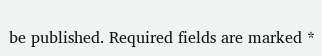be published. Required fields are marked *